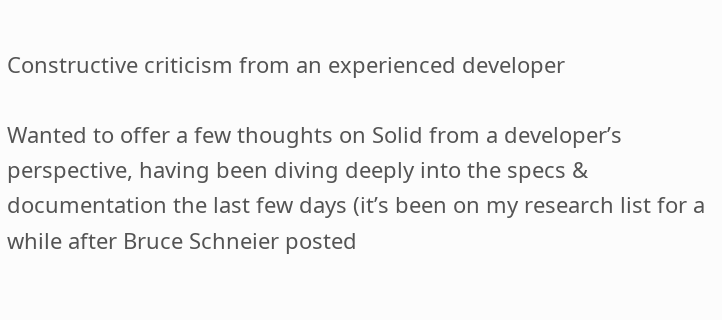Constructive criticism from an experienced developer

Wanted to offer a few thoughts on Solid from a developer’s perspective, having been diving deeply into the specs & documentation the last few days (it’s been on my research list for a while after Bruce Schneier posted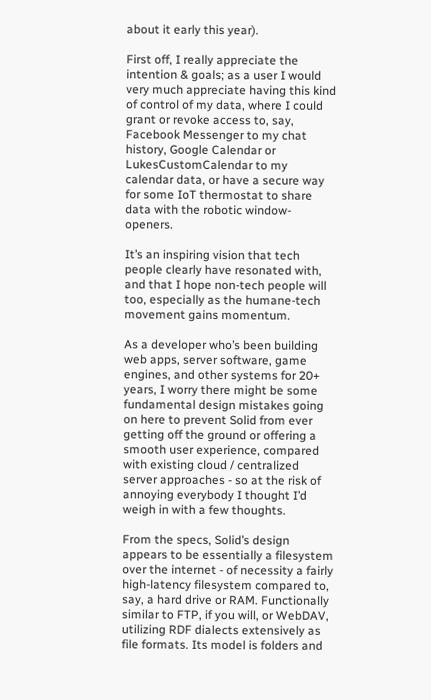about it early this year).

First off, I really appreciate the intention & goals; as a user I would very much appreciate having this kind of control of my data, where I could grant or revoke access to, say, Facebook Messenger to my chat history, Google Calendar or LukesCustomCalendar to my calendar data, or have a secure way for some IoT thermostat to share data with the robotic window-openers.

It’s an inspiring vision that tech people clearly have resonated with, and that I hope non-tech people will too, especially as the humane-tech movement gains momentum.

As a developer who’s been building web apps, server software, game engines, and other systems for 20+ years, I worry there might be some fundamental design mistakes going on here to prevent Solid from ever getting off the ground or offering a smooth user experience, compared with existing cloud / centralized server approaches - so at the risk of annoying everybody I thought I’d weigh in with a few thoughts.

From the specs, Solid’s design appears to be essentially a filesystem over the internet - of necessity a fairly high-latency filesystem compared to, say, a hard drive or RAM. Functionally similar to FTP, if you will, or WebDAV, utilizing RDF dialects extensively as file formats. Its model is folders and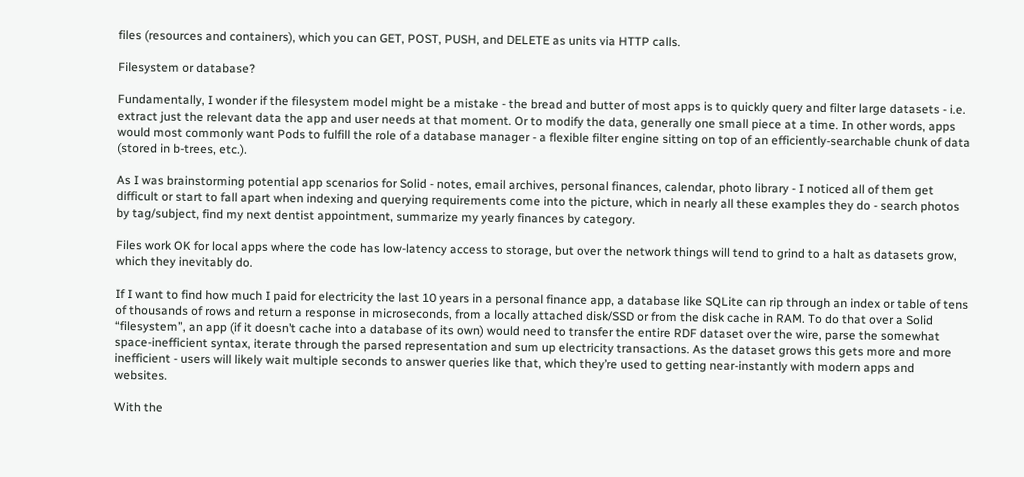files (resources and containers), which you can GET, POST, PUSH, and DELETE as units via HTTP calls.

Filesystem or database?

Fundamentally, I wonder if the filesystem model might be a mistake - the bread and butter of most apps is to quickly query and filter large datasets - i.e. extract just the relevant data the app and user needs at that moment. Or to modify the data, generally one small piece at a time. In other words, apps would most commonly want Pods to fulfill the role of a database manager - a flexible filter engine sitting on top of an efficiently-searchable chunk of data (stored in b-trees, etc.).

As I was brainstorming potential app scenarios for Solid - notes, email archives, personal finances, calendar, photo library - I noticed all of them get difficult or start to fall apart when indexing and querying requirements come into the picture, which in nearly all these examples they do - search photos by tag/subject, find my next dentist appointment, summarize my yearly finances by category.

Files work OK for local apps where the code has low-latency access to storage, but over the network things will tend to grind to a halt as datasets grow, which they inevitably do.

If I want to find how much I paid for electricity the last 10 years in a personal finance app, a database like SQLite can rip through an index or table of tens of thousands of rows and return a response in microseconds, from a locally attached disk/SSD or from the disk cache in RAM. To do that over a Solid “filesystem”, an app (if it doesn’t cache into a database of its own) would need to transfer the entire RDF dataset over the wire, parse the somewhat space-inefficient syntax, iterate through the parsed representation and sum up electricity transactions. As the dataset grows this gets more and more inefficient - users will likely wait multiple seconds to answer queries like that, which they’re used to getting near-instantly with modern apps and websites.

With the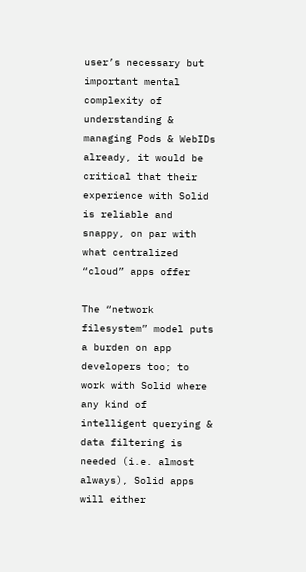user’s necessary but important mental complexity of understanding & managing Pods & WebIDs already, it would be critical that their experience with Solid is reliable and snappy, on par with what centralized “cloud” apps offer

The “network filesystem” model puts a burden on app developers too; to work with Solid where any kind of intelligent querying & data filtering is needed (i.e. almost always), Solid apps will either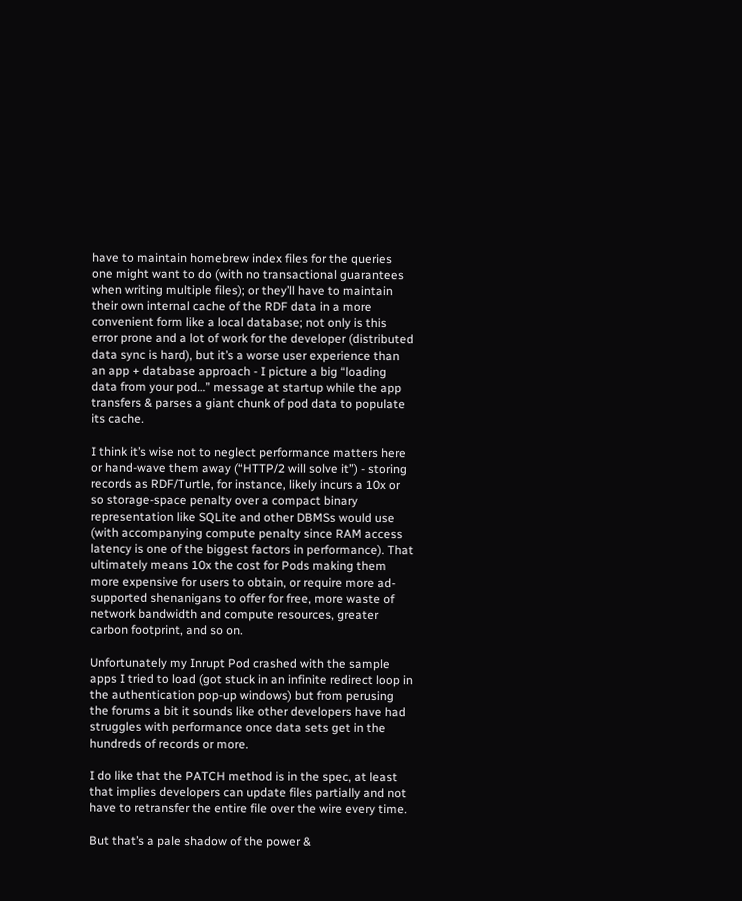have to maintain homebrew index files for the queries one might want to do (with no transactional guarantees when writing multiple files); or they’ll have to maintain their own internal cache of the RDF data in a more convenient form like a local database; not only is this error prone and a lot of work for the developer (distributed data sync is hard), but it’s a worse user experience than an app + database approach - I picture a big “loading data from your pod…” message at startup while the app transfers & parses a giant chunk of pod data to populate its cache.

I think it’s wise not to neglect performance matters here or hand-wave them away (“HTTP/2 will solve it”) - storing records as RDF/Turtle, for instance, likely incurs a 10x or so storage-space penalty over a compact binary representation like SQLite and other DBMSs would use (with accompanying compute penalty since RAM access latency is one of the biggest factors in performance). That ultimately means 10x the cost for Pods making them more expensive for users to obtain, or require more ad-supported shenanigans to offer for free, more waste of network bandwidth and compute resources, greater carbon footprint, and so on.

Unfortunately my Inrupt Pod crashed with the sample apps I tried to load (got stuck in an infinite redirect loop in the authentication pop-up windows) but from perusing the forums a bit it sounds like other developers have had struggles with performance once data sets get in the hundreds of records or more.

I do like that the PATCH method is in the spec, at least that implies developers can update files partially and not have to retransfer the entire file over the wire every time.

But that’s a pale shadow of the power &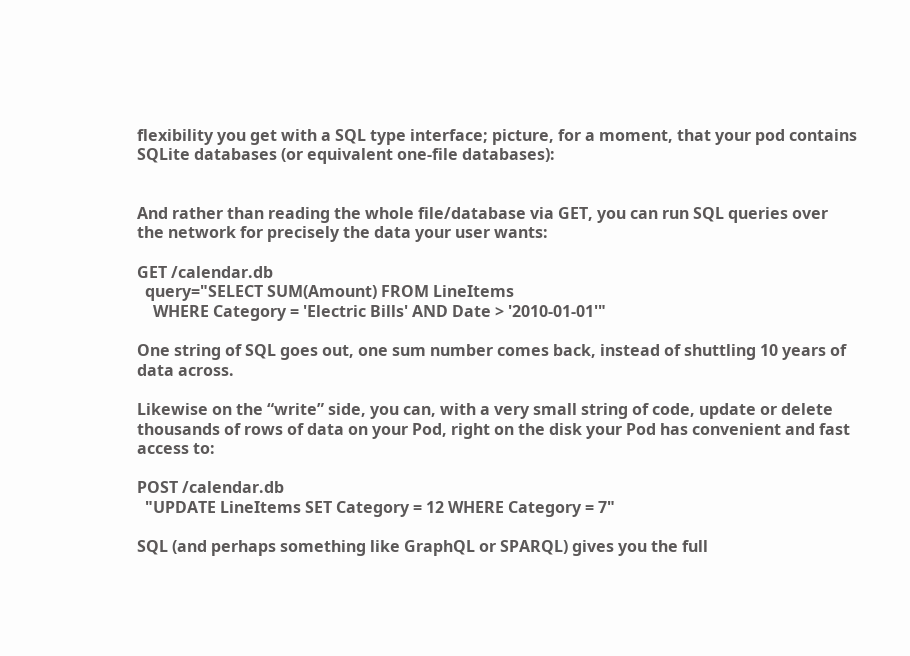flexibility you get with a SQL type interface; picture, for a moment, that your pod contains SQLite databases (or equivalent one-file databases):


And rather than reading the whole file/database via GET, you can run SQL queries over the network for precisely the data your user wants:

GET /calendar.db
  query="SELECT SUM(Amount) FROM LineItems
    WHERE Category = 'Electric Bills' AND Date > '2010-01-01'"

One string of SQL goes out, one sum number comes back, instead of shuttling 10 years of data across.

Likewise on the “write” side, you can, with a very small string of code, update or delete thousands of rows of data on your Pod, right on the disk your Pod has convenient and fast access to:

POST /calendar.db
  "UPDATE LineItems SET Category = 12 WHERE Category = 7"

SQL (and perhaps something like GraphQL or SPARQL) gives you the full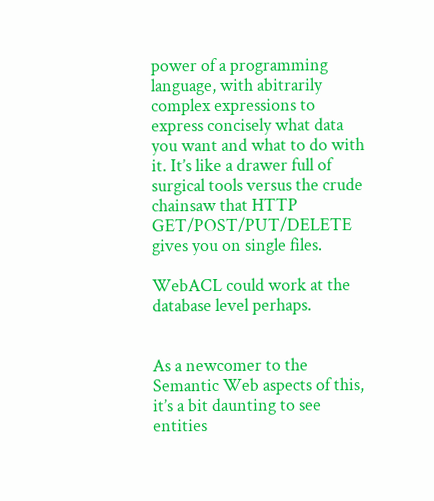power of a programming language, with abitrarily complex expressions to express concisely what data you want and what to do with it. It’s like a drawer full of surgical tools versus the crude chainsaw that HTTP GET/POST/PUT/DELETE gives you on single files.

WebACL could work at the database level perhaps.


As a newcomer to the Semantic Web aspects of this, it’s a bit daunting to see entities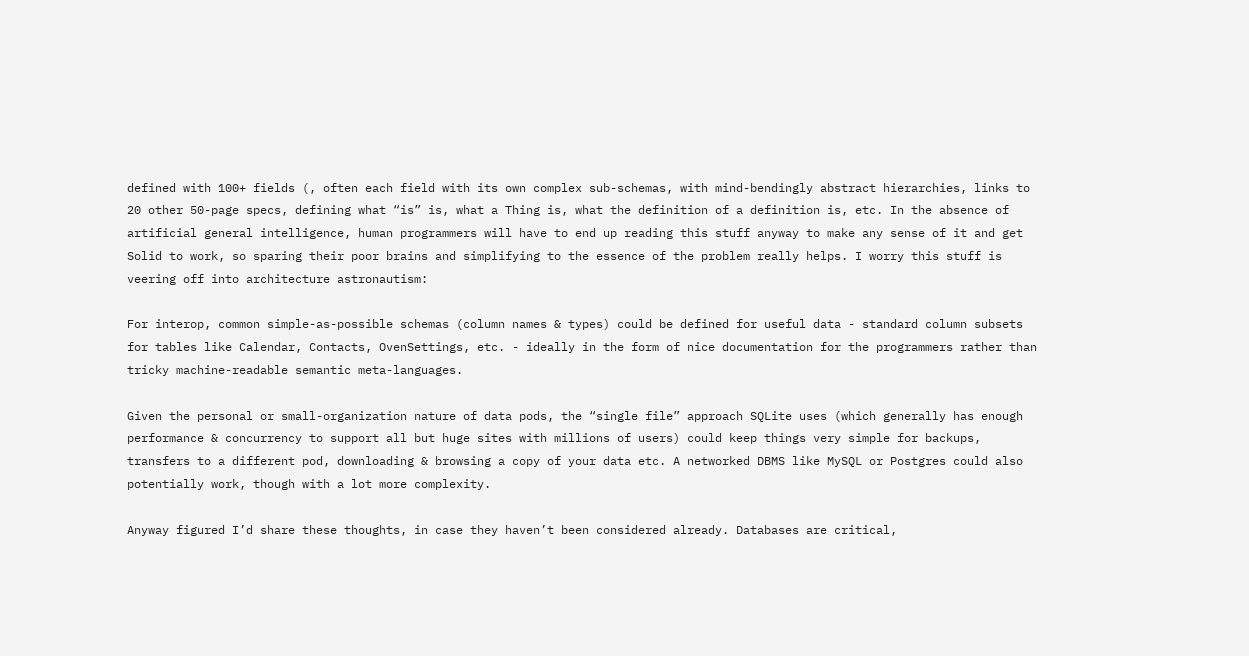defined with 100+ fields (, often each field with its own complex sub-schemas, with mind-bendingly abstract hierarchies, links to 20 other 50-page specs, defining what “is” is, what a Thing is, what the definition of a definition is, etc. In the absence of artificial general intelligence, human programmers will have to end up reading this stuff anyway to make any sense of it and get Solid to work, so sparing their poor brains and simplifying to the essence of the problem really helps. I worry this stuff is veering off into architecture astronautism:

For interop, common simple-as-possible schemas (column names & types) could be defined for useful data - standard column subsets for tables like Calendar, Contacts, OvenSettings, etc. - ideally in the form of nice documentation for the programmers rather than tricky machine-readable semantic meta-languages.

Given the personal or small-organization nature of data pods, the “single file” approach SQLite uses (which generally has enough performance & concurrency to support all but huge sites with millions of users) could keep things very simple for backups, transfers to a different pod, downloading & browsing a copy of your data etc. A networked DBMS like MySQL or Postgres could also potentially work, though with a lot more complexity.

Anyway figured I’d share these thoughts, in case they haven’t been considered already. Databases are critical,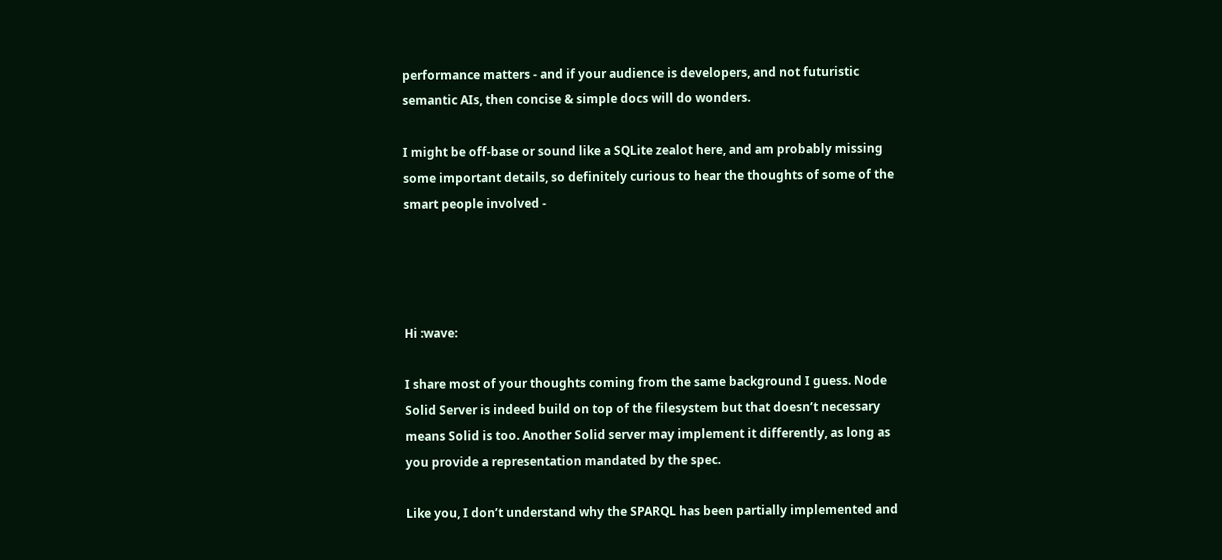performance matters - and if your audience is developers, and not futuristic semantic AIs, then concise & simple docs will do wonders.

I might be off-base or sound like a SQLite zealot here, and am probably missing some important details, so definitely curious to hear the thoughts of some of the smart people involved -




Hi :wave:

I share most of your thoughts coming from the same background I guess. Node Solid Server is indeed build on top of the filesystem but that doesn’t necessary means Solid is too. Another Solid server may implement it differently, as long as you provide a representation mandated by the spec.

Like you, I don’t understand why the SPARQL has been partially implemented and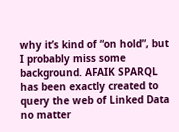why it’s kind of “on hold”, but I probably miss some background. AFAIK SPARQL has been exactly created to query the web of Linked Data no matter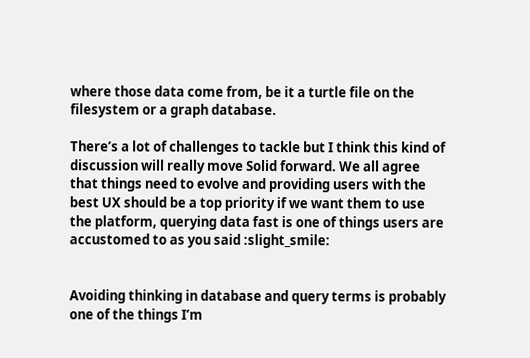where those data come from, be it a turtle file on the filesystem or a graph database.

There’s a lot of challenges to tackle but I think this kind of discussion will really move Solid forward. We all agree that things need to evolve and providing users with the best UX should be a top priority if we want them to use the platform, querying data fast is one of things users are accustomed to as you said :slight_smile:


Avoiding thinking in database and query terms is probably one of the things I’m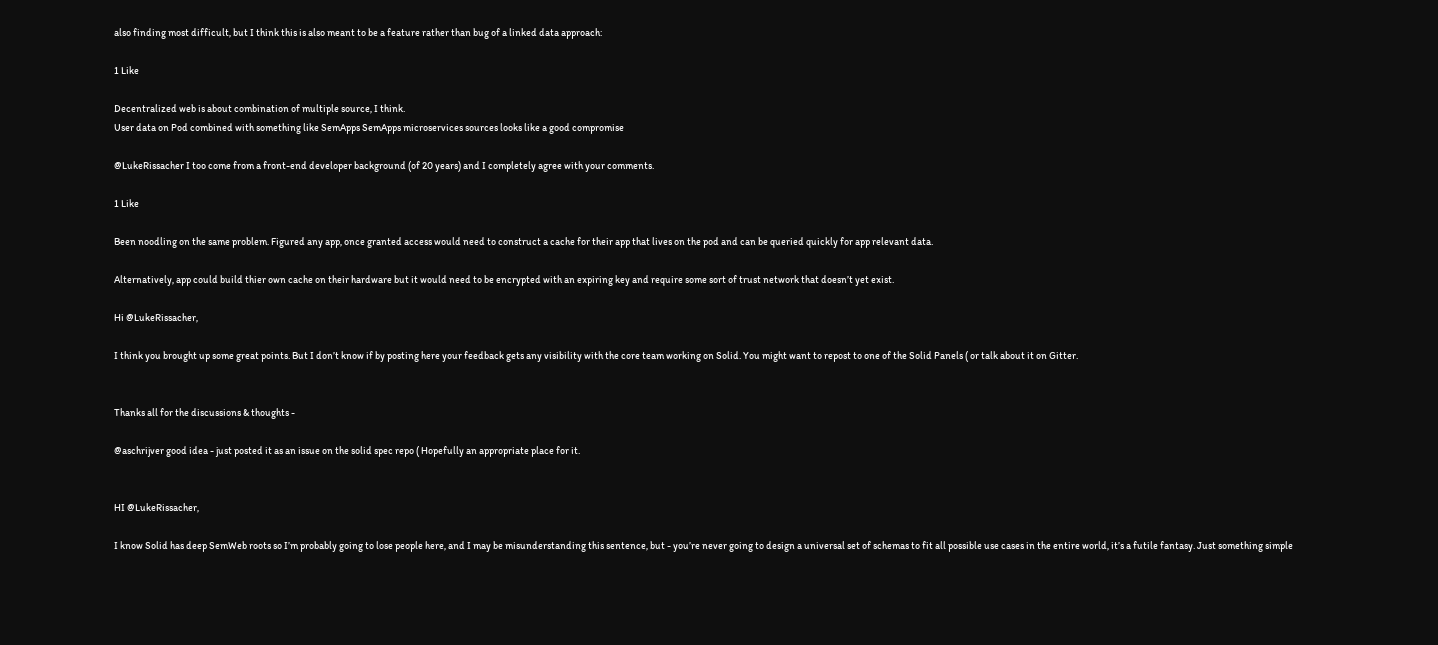also finding most difficult, but I think this is also meant to be a feature rather than bug of a linked data approach:

1 Like

Decentralized web is about combination of multiple source, I think.
User data on Pod combined with something like SemApps SemApps microservices sources looks like a good compromise

@LukeRissacher I too come from a front-end developer background (of 20 years) and I completely agree with your comments.

1 Like

Been noodling on the same problem. Figured any app, once granted access would need to construct a cache for their app that lives on the pod and can be queried quickly for app relevant data.

Alternatively, app could build thier own cache on their hardware but it would need to be encrypted with an expiring key and require some sort of trust network that doesn’t yet exist.

Hi @LukeRissacher,

I think you brought up some great points. But I don’t know if by posting here your feedback gets any visibility with the core team working on Solid. You might want to repost to one of the Solid Panels ( or talk about it on Gitter.


Thanks all for the discussions & thoughts -

@aschrijver good idea - just posted it as an issue on the solid spec repo ( Hopefully an appropriate place for it.


HI @LukeRissacher,

I know Solid has deep SemWeb roots so I’m probably going to lose people here, and I may be misunderstanding this sentence, but - you’re never going to design a universal set of schemas to fit all possible use cases in the entire world, it’s a futile fantasy. Just something simple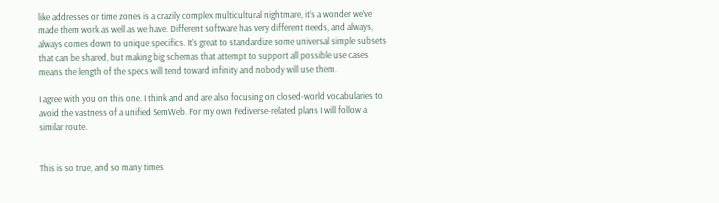like addresses or time zones is a crazily complex multicultural nightmare, it’s a wonder we’ve made them work as well as we have. Different software has very different needs, and always, always comes down to unique specifics. It’s great to standardize some universal simple subsets that can be shared, but making big schemas that attempt to support all possible use cases means the length of the specs will tend toward infinity and nobody will use them.

I agree with you on this one. I think and and are also focusing on closed-world vocabularies to avoid the vastness of a unified SemWeb. For my own Fediverse-related plans I will follow a similar route.


This is so true, and so many times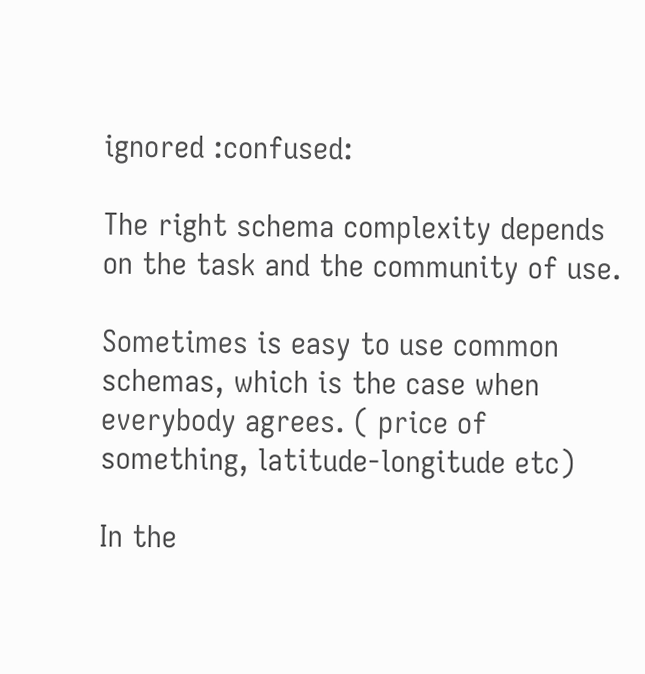ignored :confused:

The right schema complexity depends on the task and the community of use.

Sometimes is easy to use common schemas, which is the case when everybody agrees. ( price of something, latitude-longitude etc)

In the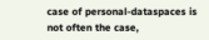case of personal-dataspaces is not often the case,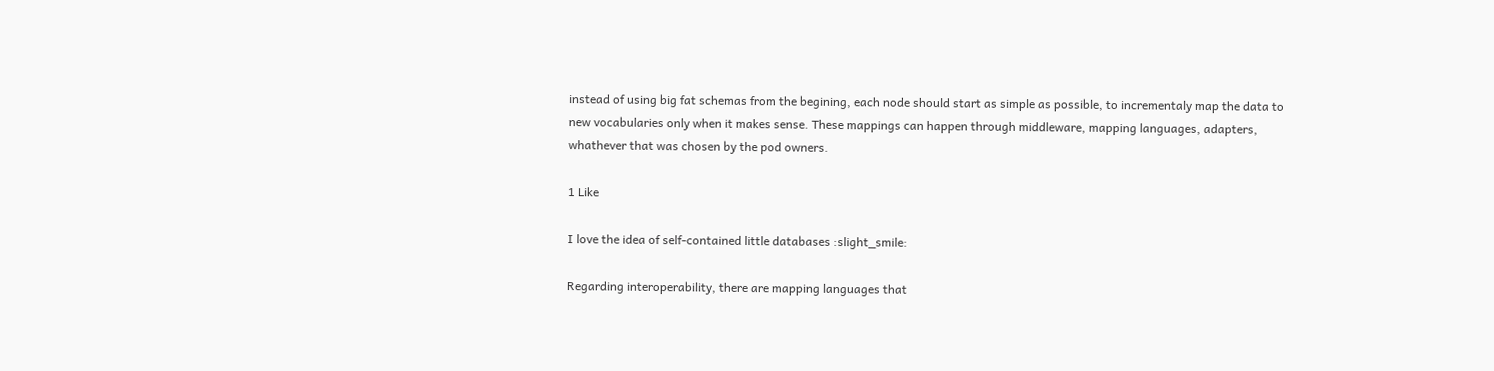instead of using big fat schemas from the begining, each node should start as simple as possible, to incrementaly map the data to new vocabularies only when it makes sense. These mappings can happen through middleware, mapping languages, adapters, whathever that was chosen by the pod owners.

1 Like

I love the idea of self-contained little databases :slight_smile:

Regarding interoperability, there are mapping languages that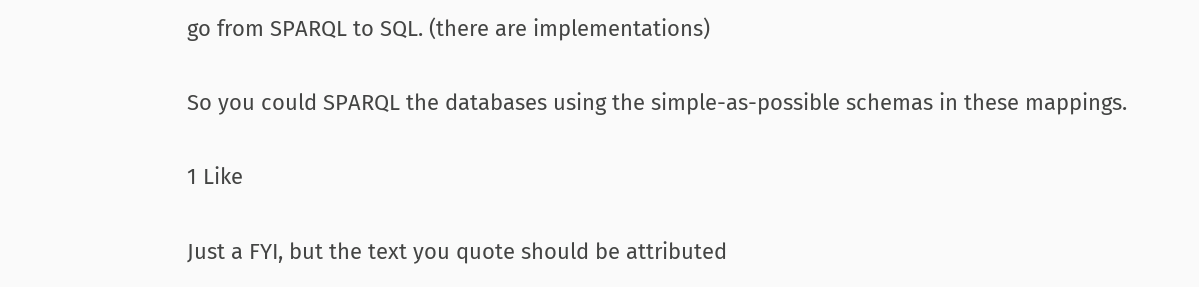go from SPARQL to SQL. (there are implementations)

So you could SPARQL the databases using the simple-as-possible schemas in these mappings.

1 Like

Just a FYI, but the text you quote should be attributed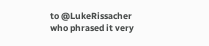to @LukeRissacher who phrased it very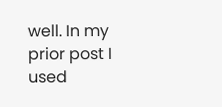well. In my prior post I used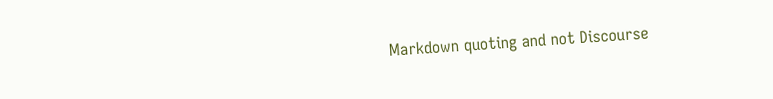Markdown quoting and not Discourse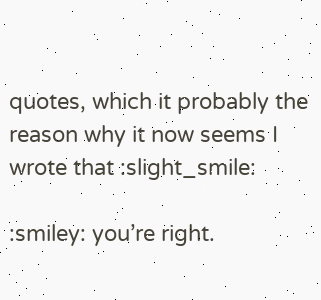quotes, which it probably the reason why it now seems I wrote that :slight_smile:

:smiley: you’re right.